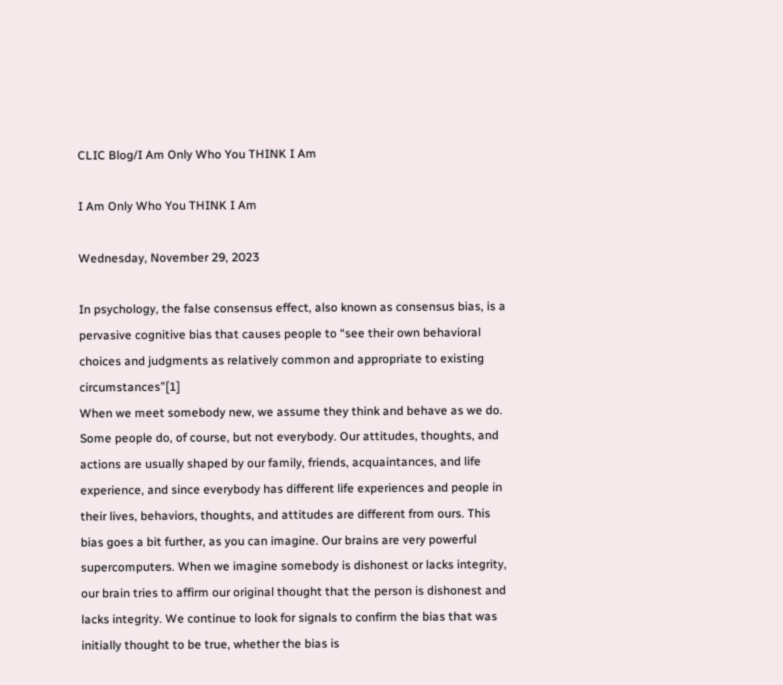CLIC Blog/I Am Only Who You THINK I Am

I Am Only Who You THINK I Am

Wednesday, November 29, 2023

In psychology, the false consensus effect, also known as consensus bias, is a pervasive cognitive bias that causes people to “see their own behavioral choices and judgments as relatively common and appropriate to existing circumstances”[1]
When we meet somebody new, we assume they think and behave as we do. Some people do, of course, but not everybody. Our attitudes, thoughts, and actions are usually shaped by our family, friends, acquaintances, and life experience, and since everybody has different life experiences and people in their lives, behaviors, thoughts, and attitudes are different from ours. This bias goes a bit further, as you can imagine. Our brains are very powerful supercomputers. When we imagine somebody is dishonest or lacks integrity, our brain tries to affirm our original thought that the person is dishonest and lacks integrity. We continue to look for signals to confirm the bias that was initially thought to be true, whether the bias is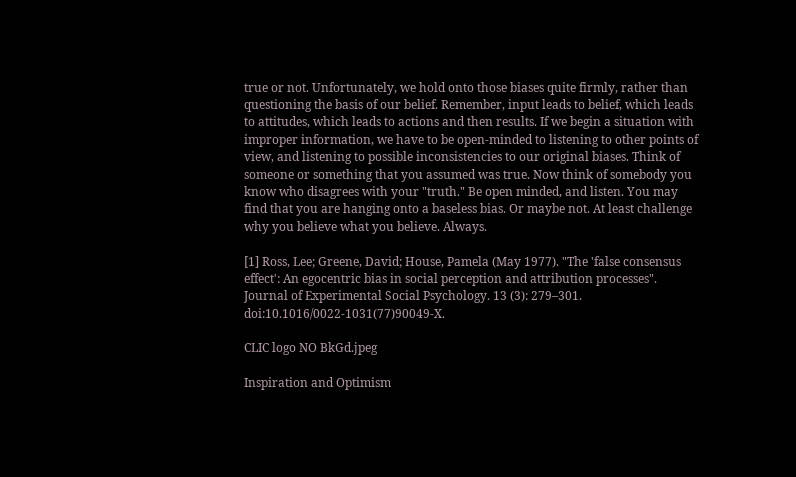true or not. Unfortunately, we hold onto those biases quite firmly, rather than questioning the basis of our belief. Remember, input leads to belief, which leads to attitudes, which leads to actions and then results. If we begin a situation with improper information, we have to be open-minded to listening to other points of view, and listening to possible inconsistencies to our original biases. Think of someone or something that you assumed was true. Now think of somebody you know who disagrees with your "truth." Be open minded, and listen. You may find that you are hanging onto a baseless bias. Or maybe not. At least challenge why you believe what you believe. Always.

[1] Ross, Lee; Greene, David; House, Pamela (May 1977). "The 'false consensus effect': An egocentric bias in social perception and attribution processes". Journal of Experimental Social Psychology. 13 (3): 279–301. doi:10.1016/0022-1031(77)90049-X.

CLIC logo NO BkGd.jpeg

Inspiration and Optimism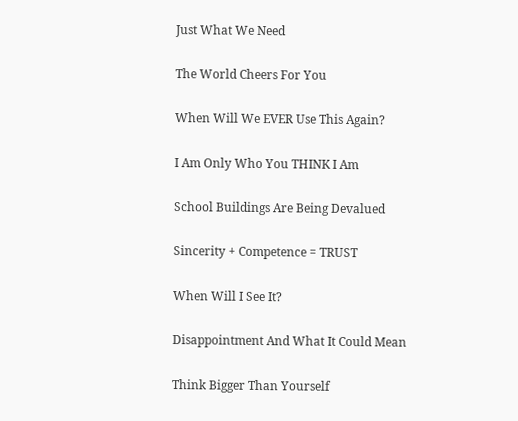Just What We Need

The World Cheers For You

When Will We EVER Use This Again?

I Am Only Who You THINK I Am

School Buildings Are Being Devalued

Sincerity + Competence = TRUST

When Will I See It?

Disappointment And What It Could Mean

Think Bigger Than Yourself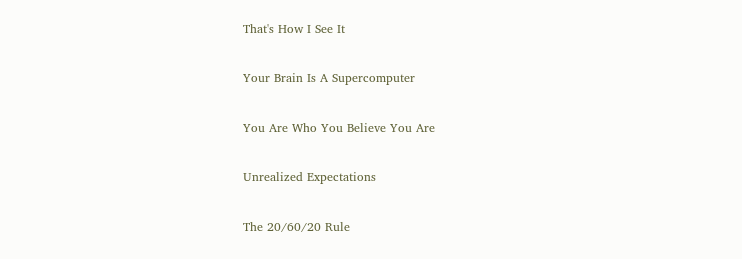That's How I See It

Your Brain Is A Supercomputer

You Are Who You Believe You Are

Unrealized Expectations

The 20/60/20 Rule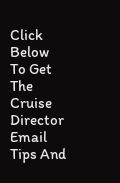Click Below To Get The Cruise Director Email Tips And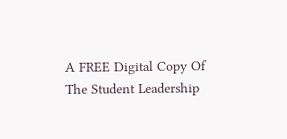A FREE Digital Copy Of The Student Leadership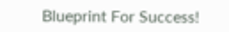Blueprint For Success!